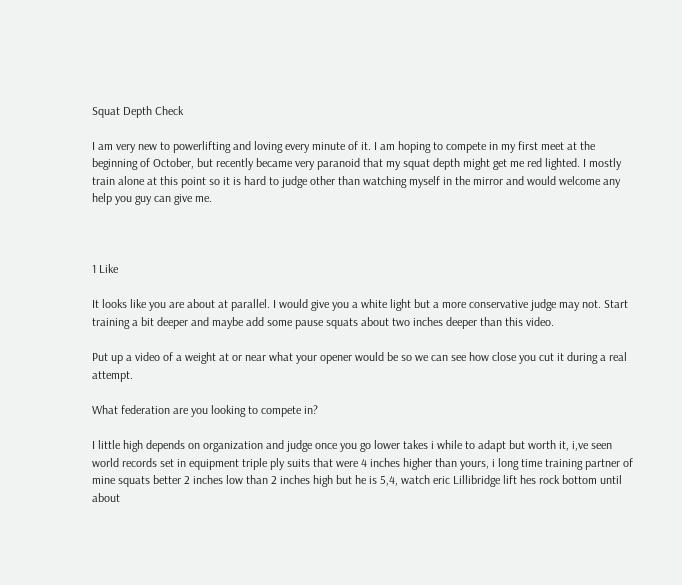Squat Depth Check

I am very new to powerlifting and loving every minute of it. I am hoping to compete in my first meet at the beginning of October, but recently became very paranoid that my squat depth might get me red lighted. I mostly train alone at this point so it is hard to judge other than watching myself in the mirror and would welcome any help you guy can give me.



1 Like

It looks like you are about at parallel. I would give you a white light but a more conservative judge may not. Start training a bit deeper and maybe add some pause squats about two inches deeper than this video.

Put up a video of a weight at or near what your opener would be so we can see how close you cut it during a real attempt.

What federation are you looking to compete in?

I little high depends on organization and judge once you go lower takes i while to adapt but worth it, i,ve seen world records set in equipment triple ply suits that were 4 inches higher than yours, i long time training partner of mine squats better 2 inches low than 2 inches high but he is 5,4, watch eric Lillibridge lift hes rock bottom until about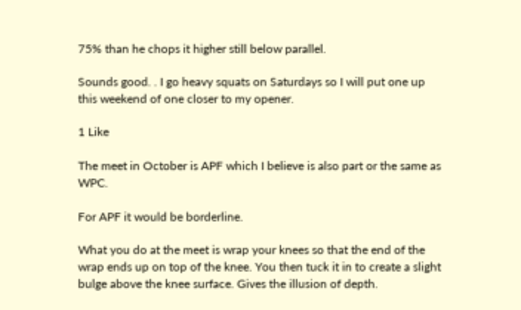75% than he chops it higher still below parallel.

Sounds good. . I go heavy squats on Saturdays so I will put one up this weekend of one closer to my opener.

1 Like

The meet in October is APF which I believe is also part or the same as WPC.

For APF it would be borderline.

What you do at the meet is wrap your knees so that the end of the wrap ends up on top of the knee. You then tuck it in to create a slight bulge above the knee surface. Gives the illusion of depth.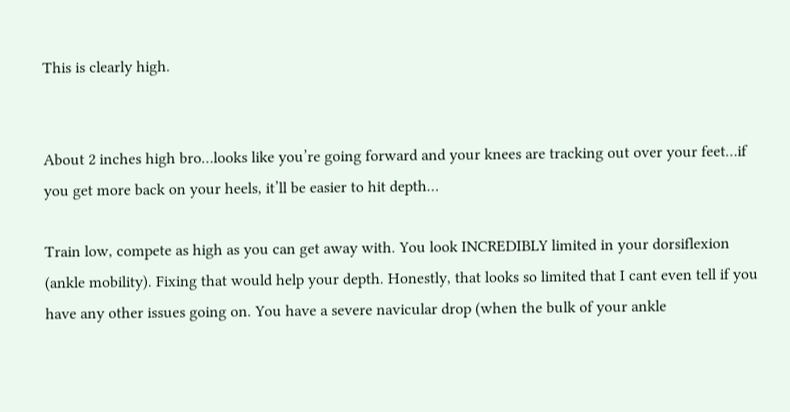This is clearly high.


About 2 inches high bro…looks like you’re going forward and your knees are tracking out over your feet…if you get more back on your heels, it’ll be easier to hit depth…

Train low, compete as high as you can get away with. You look INCREDIBLY limited in your dorsiflexion (ankle mobility). Fixing that would help your depth. Honestly, that looks so limited that I cant even tell if you have any other issues going on. You have a severe navicular drop (when the bulk of your ankle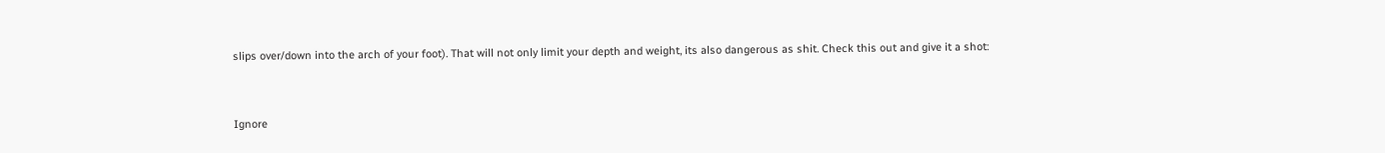slips over/down into the arch of your foot). That will not only limit your depth and weight, its also dangerous as shit. Check this out and give it a shot:


Ignore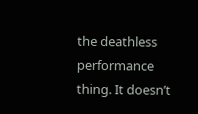the deathless performance thing. It doesn’t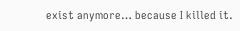exist anymore… because I killed it.